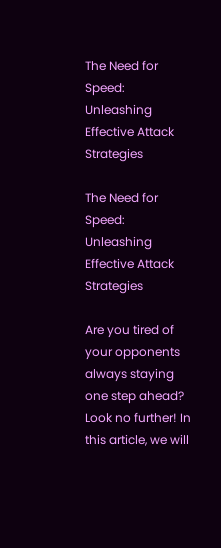The Need for Speed: Unleashing Effective Attack Strategies

The Need for Speed: Unleashing Effective Attack Strategies

Are you tired of your opponents always staying one step ahead? Look no further! In this article, we will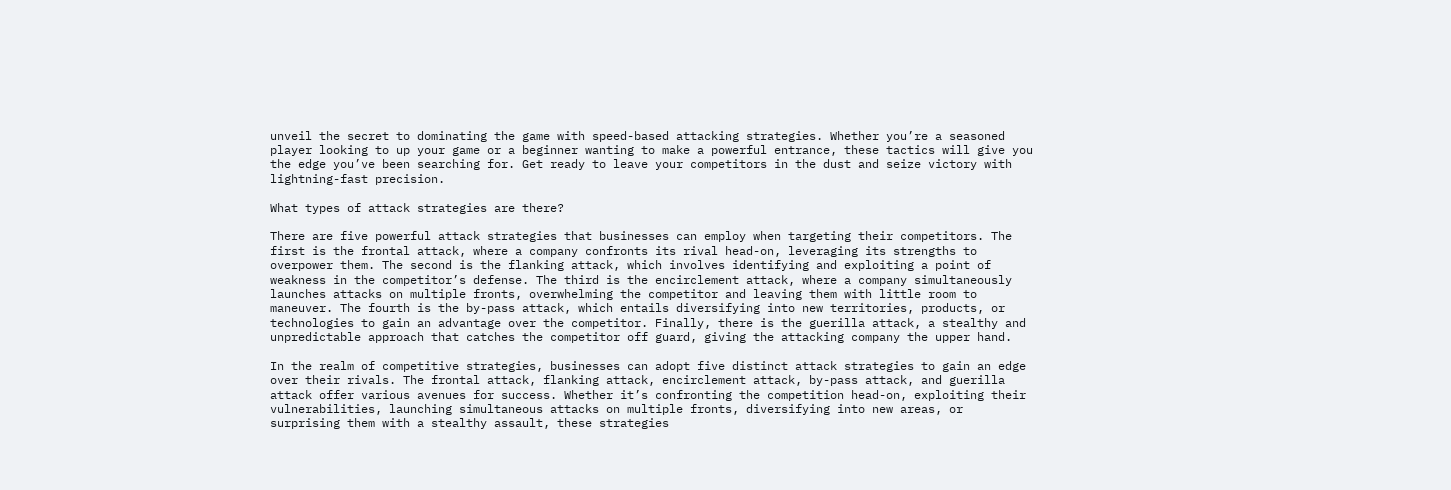unveil the secret to dominating the game with speed-based attacking strategies. Whether you’re a seasoned player looking to up your game or a beginner wanting to make a powerful entrance, these tactics will give you the edge you’ve been searching for. Get ready to leave your competitors in the dust and seize victory with lightning-fast precision.

What types of attack strategies are there?

There are five powerful attack strategies that businesses can employ when targeting their competitors. The first is the frontal attack, where a company confronts its rival head-on, leveraging its strengths to overpower them. The second is the flanking attack, which involves identifying and exploiting a point of weakness in the competitor’s defense. The third is the encirclement attack, where a company simultaneously launches attacks on multiple fronts, overwhelming the competitor and leaving them with little room to maneuver. The fourth is the by-pass attack, which entails diversifying into new territories, products, or technologies to gain an advantage over the competitor. Finally, there is the guerilla attack, a stealthy and unpredictable approach that catches the competitor off guard, giving the attacking company the upper hand.

In the realm of competitive strategies, businesses can adopt five distinct attack strategies to gain an edge over their rivals. The frontal attack, flanking attack, encirclement attack, by-pass attack, and guerilla attack offer various avenues for success. Whether it’s confronting the competition head-on, exploiting their vulnerabilities, launching simultaneous attacks on multiple fronts, diversifying into new areas, or surprising them with a stealthy assault, these strategies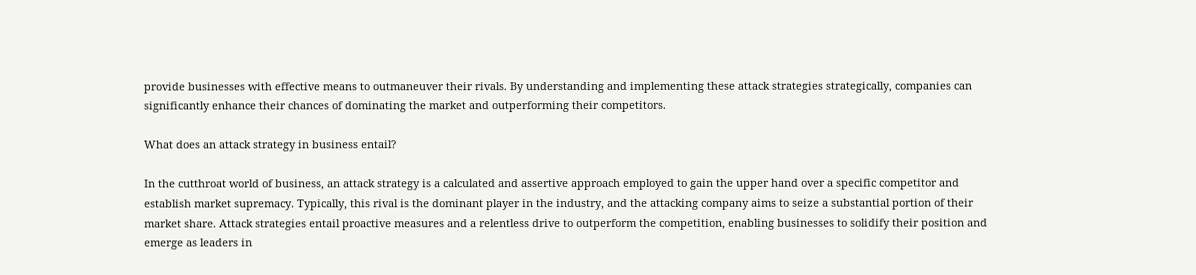provide businesses with effective means to outmaneuver their rivals. By understanding and implementing these attack strategies strategically, companies can significantly enhance their chances of dominating the market and outperforming their competitors.

What does an attack strategy in business entail?

In the cutthroat world of business, an attack strategy is a calculated and assertive approach employed to gain the upper hand over a specific competitor and establish market supremacy. Typically, this rival is the dominant player in the industry, and the attacking company aims to seize a substantial portion of their market share. Attack strategies entail proactive measures and a relentless drive to outperform the competition, enabling businesses to solidify their position and emerge as leaders in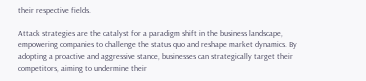their respective fields.

Attack strategies are the catalyst for a paradigm shift in the business landscape, empowering companies to challenge the status quo and reshape market dynamics. By adopting a proactive and aggressive stance, businesses can strategically target their competitors, aiming to undermine their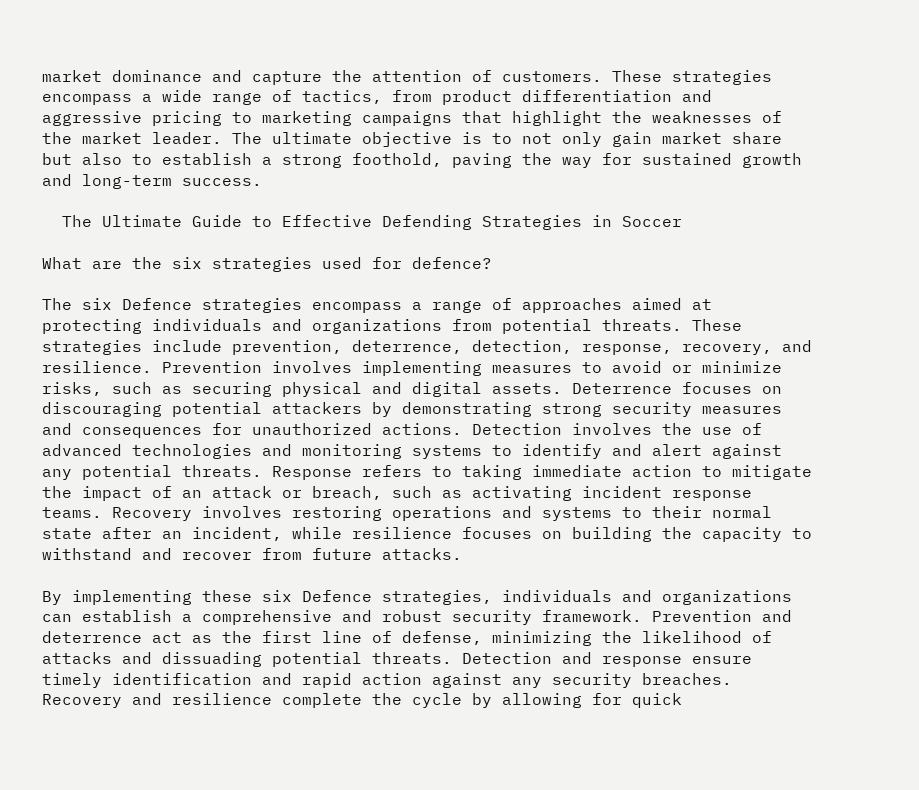market dominance and capture the attention of customers. These strategies encompass a wide range of tactics, from product differentiation and aggressive pricing to marketing campaigns that highlight the weaknesses of the market leader. The ultimate objective is to not only gain market share but also to establish a strong foothold, paving the way for sustained growth and long-term success.

  The Ultimate Guide to Effective Defending Strategies in Soccer

What are the six strategies used for defence?

The six Defence strategies encompass a range of approaches aimed at protecting individuals and organizations from potential threats. These strategies include prevention, deterrence, detection, response, recovery, and resilience. Prevention involves implementing measures to avoid or minimize risks, such as securing physical and digital assets. Deterrence focuses on discouraging potential attackers by demonstrating strong security measures and consequences for unauthorized actions. Detection involves the use of advanced technologies and monitoring systems to identify and alert against any potential threats. Response refers to taking immediate action to mitigate the impact of an attack or breach, such as activating incident response teams. Recovery involves restoring operations and systems to their normal state after an incident, while resilience focuses on building the capacity to withstand and recover from future attacks.

By implementing these six Defence strategies, individuals and organizations can establish a comprehensive and robust security framework. Prevention and deterrence act as the first line of defense, minimizing the likelihood of attacks and dissuading potential threats. Detection and response ensure timely identification and rapid action against any security breaches. Recovery and resilience complete the cycle by allowing for quick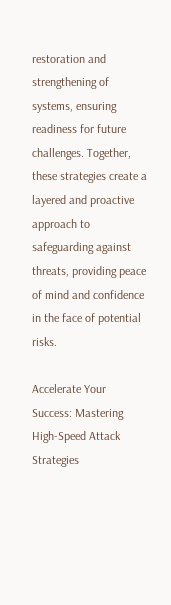restoration and strengthening of systems, ensuring readiness for future challenges. Together, these strategies create a layered and proactive approach to safeguarding against threats, providing peace of mind and confidence in the face of potential risks.

Accelerate Your Success: Mastering High-Speed Attack Strategies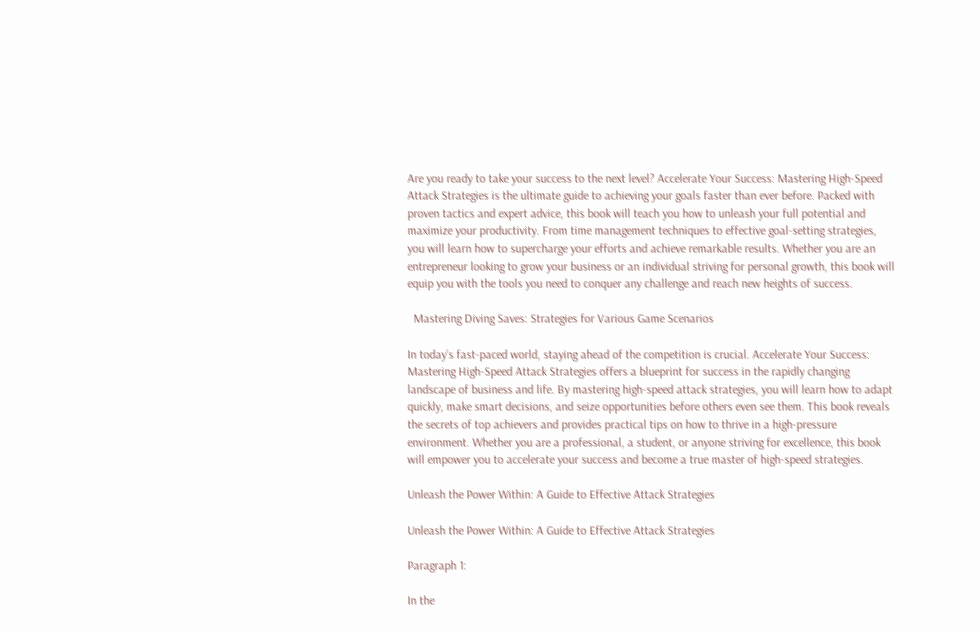Are you ready to take your success to the next level? Accelerate Your Success: Mastering High-Speed Attack Strategies is the ultimate guide to achieving your goals faster than ever before. Packed with proven tactics and expert advice, this book will teach you how to unleash your full potential and maximize your productivity. From time management techniques to effective goal-setting strategies, you will learn how to supercharge your efforts and achieve remarkable results. Whether you are an entrepreneur looking to grow your business or an individual striving for personal growth, this book will equip you with the tools you need to conquer any challenge and reach new heights of success.

  Mastering Diving Saves: Strategies for Various Game Scenarios

In today’s fast-paced world, staying ahead of the competition is crucial. Accelerate Your Success: Mastering High-Speed Attack Strategies offers a blueprint for success in the rapidly changing landscape of business and life. By mastering high-speed attack strategies, you will learn how to adapt quickly, make smart decisions, and seize opportunities before others even see them. This book reveals the secrets of top achievers and provides practical tips on how to thrive in a high-pressure environment. Whether you are a professional, a student, or anyone striving for excellence, this book will empower you to accelerate your success and become a true master of high-speed strategies.

Unleash the Power Within: A Guide to Effective Attack Strategies

Unleash the Power Within: A Guide to Effective Attack Strategies

Paragraph 1:

In the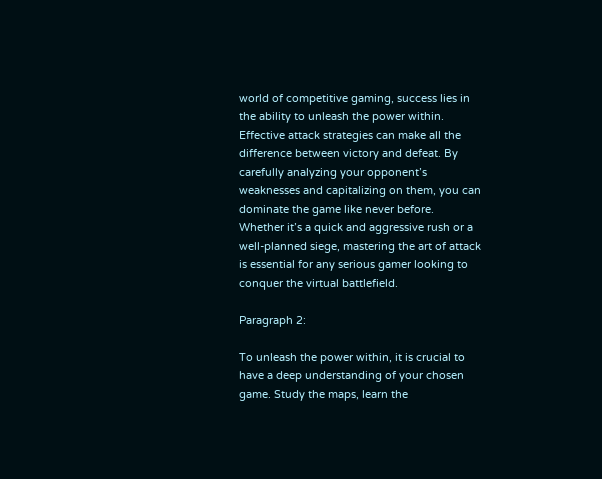world of competitive gaming, success lies in the ability to unleash the power within. Effective attack strategies can make all the difference between victory and defeat. By carefully analyzing your opponent’s weaknesses and capitalizing on them, you can dominate the game like never before. Whether it’s a quick and aggressive rush or a well-planned siege, mastering the art of attack is essential for any serious gamer looking to conquer the virtual battlefield.

Paragraph 2:

To unleash the power within, it is crucial to have a deep understanding of your chosen game. Study the maps, learn the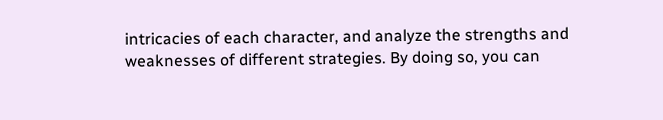intricacies of each character, and analyze the strengths and weaknesses of different strategies. By doing so, you can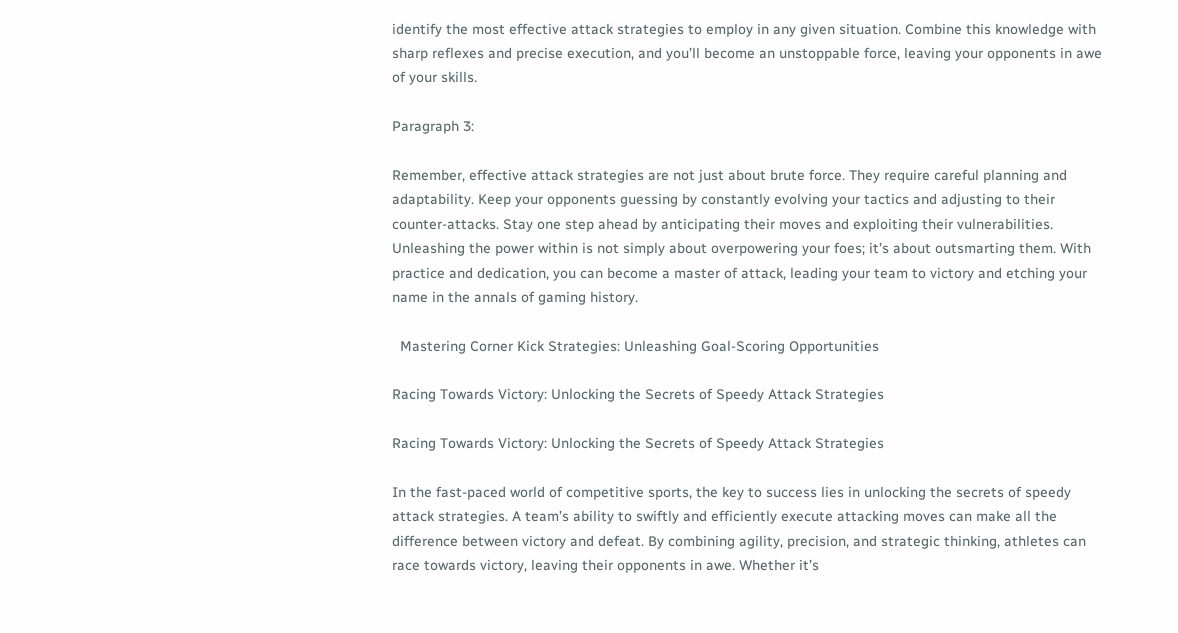identify the most effective attack strategies to employ in any given situation. Combine this knowledge with sharp reflexes and precise execution, and you’ll become an unstoppable force, leaving your opponents in awe of your skills.

Paragraph 3:

Remember, effective attack strategies are not just about brute force. They require careful planning and adaptability. Keep your opponents guessing by constantly evolving your tactics and adjusting to their counter-attacks. Stay one step ahead by anticipating their moves and exploiting their vulnerabilities. Unleashing the power within is not simply about overpowering your foes; it’s about outsmarting them. With practice and dedication, you can become a master of attack, leading your team to victory and etching your name in the annals of gaming history.

  Mastering Corner Kick Strategies: Unleashing Goal-Scoring Opportunities

Racing Towards Victory: Unlocking the Secrets of Speedy Attack Strategies

Racing Towards Victory: Unlocking the Secrets of Speedy Attack Strategies

In the fast-paced world of competitive sports, the key to success lies in unlocking the secrets of speedy attack strategies. A team’s ability to swiftly and efficiently execute attacking moves can make all the difference between victory and defeat. By combining agility, precision, and strategic thinking, athletes can race towards victory, leaving their opponents in awe. Whether it’s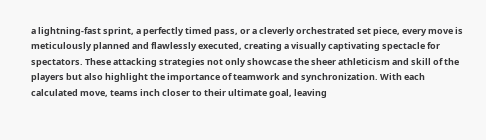a lightning-fast sprint, a perfectly timed pass, or a cleverly orchestrated set piece, every move is meticulously planned and flawlessly executed, creating a visually captivating spectacle for spectators. These attacking strategies not only showcase the sheer athleticism and skill of the players but also highlight the importance of teamwork and synchronization. With each calculated move, teams inch closer to their ultimate goal, leaving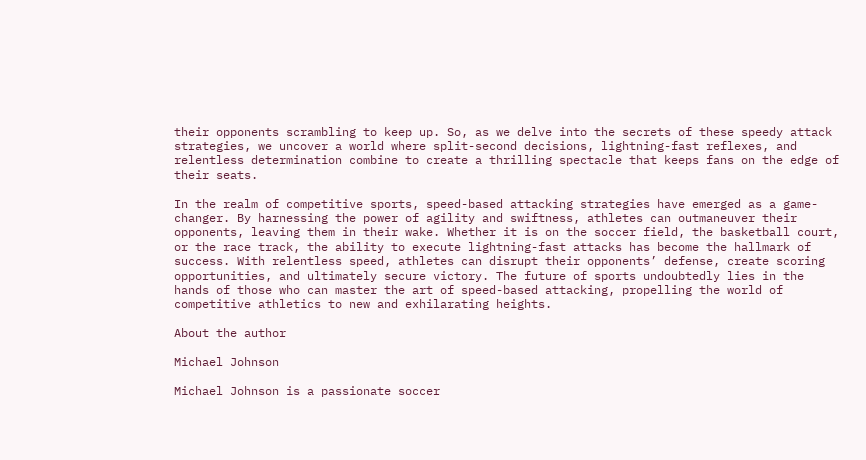their opponents scrambling to keep up. So, as we delve into the secrets of these speedy attack strategies, we uncover a world where split-second decisions, lightning-fast reflexes, and relentless determination combine to create a thrilling spectacle that keeps fans on the edge of their seats.

In the realm of competitive sports, speed-based attacking strategies have emerged as a game-changer. By harnessing the power of agility and swiftness, athletes can outmaneuver their opponents, leaving them in their wake. Whether it is on the soccer field, the basketball court, or the race track, the ability to execute lightning-fast attacks has become the hallmark of success. With relentless speed, athletes can disrupt their opponents’ defense, create scoring opportunities, and ultimately secure victory. The future of sports undoubtedly lies in the hands of those who can master the art of speed-based attacking, propelling the world of competitive athletics to new and exhilarating heights.

About the author

Michael Johnson

Michael Johnson is a passionate soccer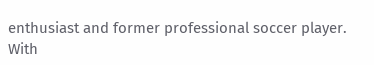enthusiast and former professional soccer player. With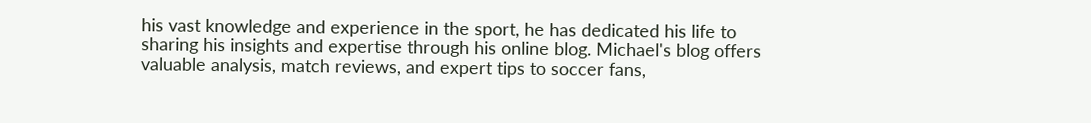his vast knowledge and experience in the sport, he has dedicated his life to sharing his insights and expertise through his online blog. Michael's blog offers valuable analysis, match reviews, and expert tips to soccer fans,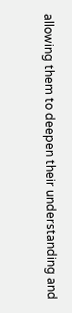allowing them to deepen their understanding and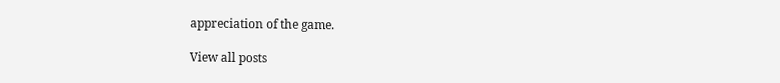appreciation of the game.

View all posts